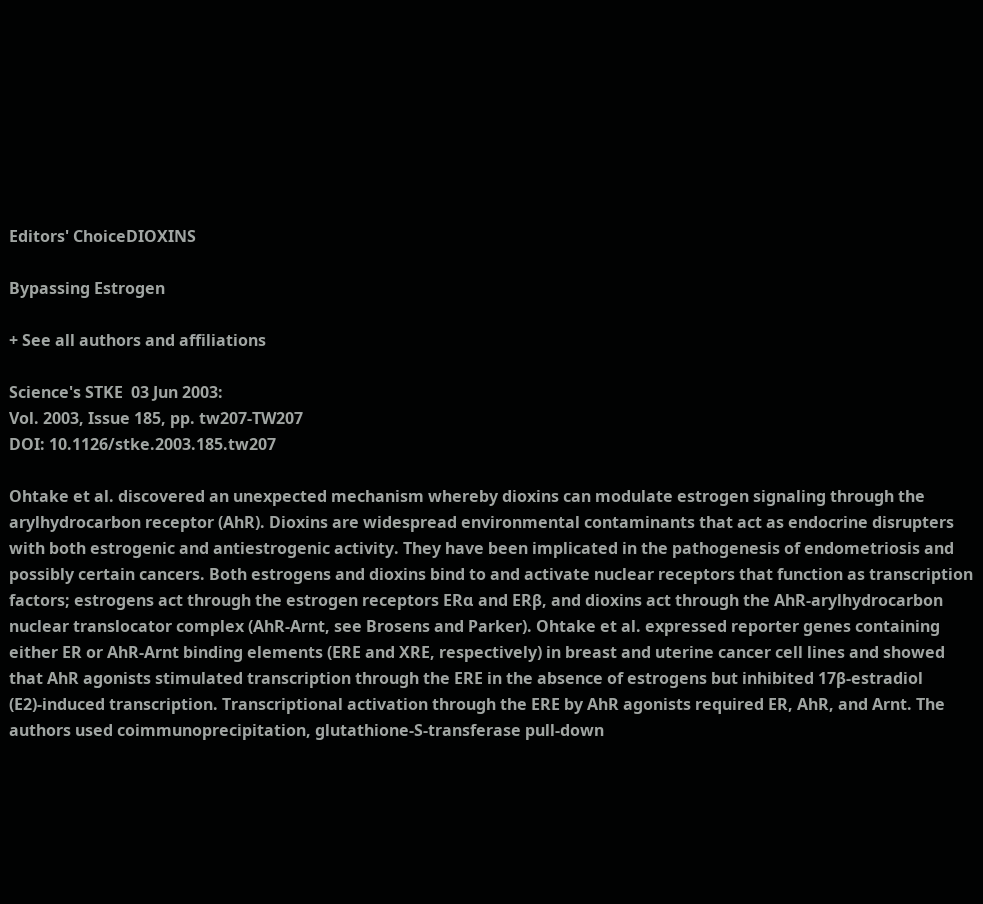Editors' ChoiceDIOXINS

Bypassing Estrogen

+ See all authors and affiliations

Science's STKE  03 Jun 2003:
Vol. 2003, Issue 185, pp. tw207-TW207
DOI: 10.1126/stke.2003.185.tw207

Ohtake et al. discovered an unexpected mechanism whereby dioxins can modulate estrogen signaling through the arylhydrocarbon receptor (AhR). Dioxins are widespread environmental contaminants that act as endocrine disrupters with both estrogenic and antiestrogenic activity. They have been implicated in the pathogenesis of endometriosis and possibly certain cancers. Both estrogens and dioxins bind to and activate nuclear receptors that function as transcription factors; estrogens act through the estrogen receptors ERα and ERβ, and dioxins act through the AhR-arylhydrocarbon nuclear translocator complex (AhR-Arnt, see Brosens and Parker). Ohtake et al. expressed reporter genes containing either ER or AhR-Arnt binding elements (ERE and XRE, respectively) in breast and uterine cancer cell lines and showed that AhR agonists stimulated transcription through the ERE in the absence of estrogens but inhibited 17β-estradiol (E2)-induced transcription. Transcriptional activation through the ERE by AhR agonists required ER, AhR, and Arnt. The authors used coimmunoprecipitation, glutathione-S-transferase pull-down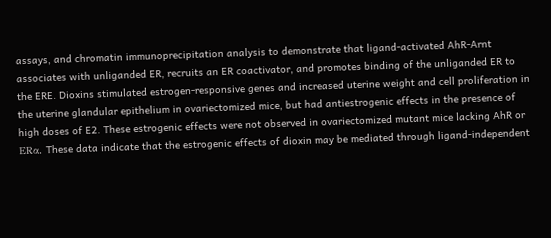assays, and chromatin immunoprecipitation analysis to demonstrate that ligand-activated AhR-Arnt associates with unliganded ER, recruits an ER coactivator, and promotes binding of the unliganded ER to the ERE. Dioxins stimulated estrogen-responsive genes and increased uterine weight and cell proliferation in the uterine glandular epithelium in ovariectomized mice, but had antiestrogenic effects in the presence of high doses of E2. These estrogenic effects were not observed in ovariectomized mutant mice lacking AhR or ERα. These data indicate that the estrogenic effects of dioxin may be mediated through ligand-independent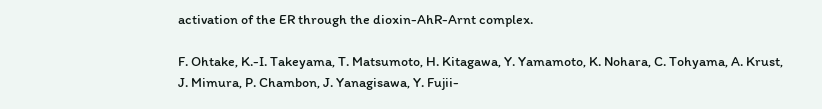activation of the ER through the dioxin-AhR-Arnt complex.

F. Ohtake, K.-I. Takeyama, T. Matsumoto, H. Kitagawa, Y. Yamamoto, K. Nohara, C. Tohyama, A. Krust, J. Mimura, P. Chambon, J. Yanagisawa, Y. Fujii-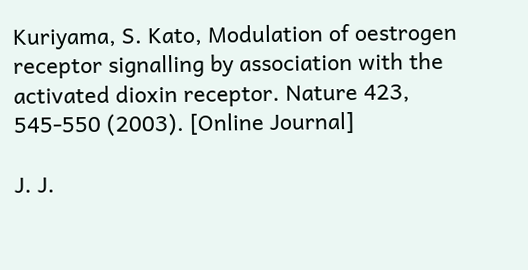Kuriyama, S. Kato, Modulation of oestrogen receptor signalling by association with the activated dioxin receptor. Nature 423, 545-550 (2003). [Online Journal]

J. J.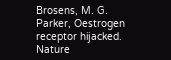Brosens, M. G. Parker, Oestrogen receptor hijacked. Nature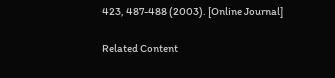423, 487-488 (2003). [Online Journal]

Related Content